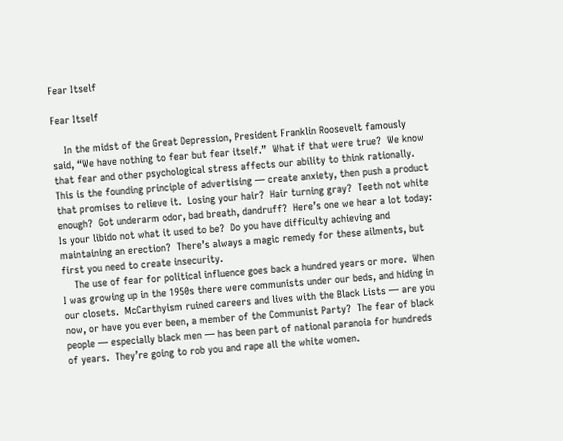Fear Itself

Fear Itself

    In the midst of the Great Depression, President Franklin Roosevelt famously said, “We have nothing to fear but fear itself.”  What if that were true?  We know that fear and other psychological stress affects our ability to think rationally.  This is the founding principle of advertising — create anxiety, then push a product that promises to relieve it.  Losing your hair?  Hair turning gray?  Teeth not white enough?  Got underarm odor, bad breath, dandruff?  Here’s one we hear a lot today:  Is your libido not what it used to be?  Do you have difficulty achieving and maintaining an erection?  There’s always a magic remedy for these ailments, but first you need to create insecurity.
    The use of fear for political influence goes back a hundred years or more.  When I was growing up in the 1950s there were communists under our beds, and hiding in our closets.  McCarthyism ruined careers and lives with the Black Lists — are you now, or have you ever been, a member of the Communist Party?  The fear of black people — especially black men — has been part of national paranoia for hundreds of years.  They’re going to rob you and rape all the white women.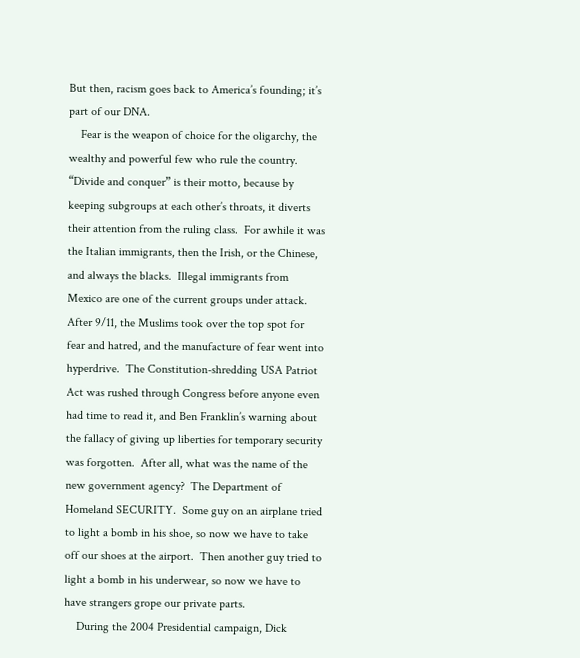But then, racism goes back to America’s founding; it’s part of our DNA.
    Fear is the weapon of choice for the oligarchy, the wealthy and powerful few who rule the country.  “Divide and conquer” is their motto, because by keeping subgroups at each other’s throats, it diverts their attention from the ruling class.  For awhile it was the Italian immigrants, then the Irish, or the Chinese, and always the blacks.  Illegal immigrants from Mexico are one of the current groups under attack.  After 9/11, the Muslims took over the top spot for fear and hatred, and the manufacture of fear went into hyperdrive.  The Constitution-shredding USA Patriot Act was rushed through Congress before anyone even had time to read it, and Ben Franklin’s warning about the fallacy of giving up liberties for temporary security was forgotten.  After all, what was the name of the new government agency?  The Department of Homeland SECURITY.  Some guy on an airplane tried to light a bomb in his shoe, so now we have to take off our shoes at the airport.  Then another guy tried to light a bomb in his underwear, so now we have to have strangers grope our private parts.
    During the 2004 Presidential campaign, Dick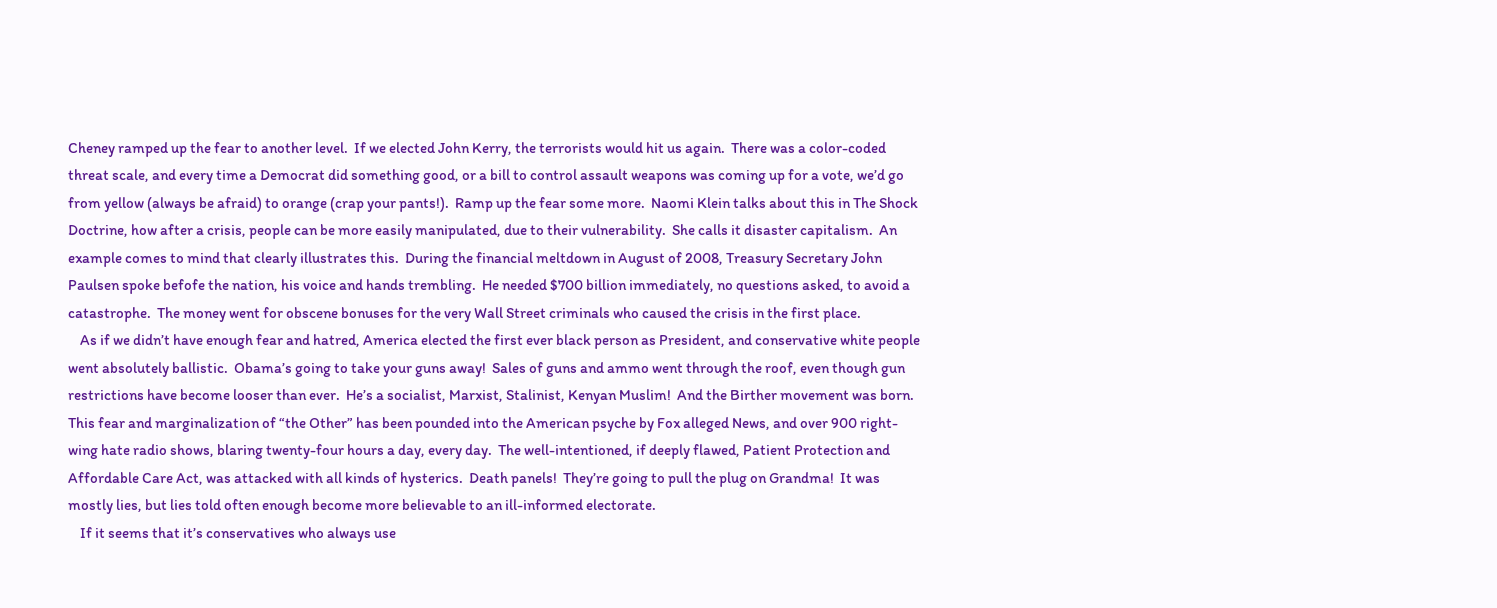Cheney ramped up the fear to another level.  If we elected John Kerry, the terrorists would hit us again.  There was a color-coded threat scale, and every time a Democrat did something good, or a bill to control assault weapons was coming up for a vote, we’d go from yellow (always be afraid) to orange (crap your pants!).  Ramp up the fear some more.  Naomi Klein talks about this in The Shock Doctrine, how after a crisis, people can be more easily manipulated, due to their vulnerability.  She calls it disaster capitalism.  An example comes to mind that clearly illustrates this.  During the financial meltdown in August of 2008, Treasury Secretary John Paulsen spoke befofe the nation, his voice and hands trembling.  He needed $700 billion immediately, no questions asked, to avoid a catastrophe.  The money went for obscene bonuses for the very Wall Street criminals who caused the crisis in the first place.
    As if we didn’t have enough fear and hatred, America elected the first ever black person as President, and conservative white people went absolutely ballistic.  Obama’s going to take your guns away!  Sales of guns and ammo went through the roof, even though gun restrictions have become looser than ever.  He’s a socialist, Marxist, Stalinist, Kenyan Muslim!  And the Birther movement was born.  This fear and marginalization of “the Other” has been pounded into the American psyche by Fox alleged News, and over 900 right-wing hate radio shows, blaring twenty-four hours a day, every day.  The well-intentioned, if deeply flawed, Patient Protection and Affordable Care Act, was attacked with all kinds of hysterics.  Death panels!  They’re going to pull the plug on Grandma!  It was mostly lies, but lies told often enough become more believable to an ill-informed electorate.
    If it seems that it’s conservatives who always use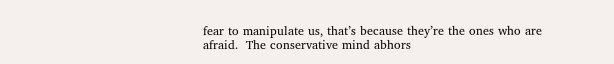fear to manipulate us, that’s because they’re the ones who are afraid.  The conservative mind abhors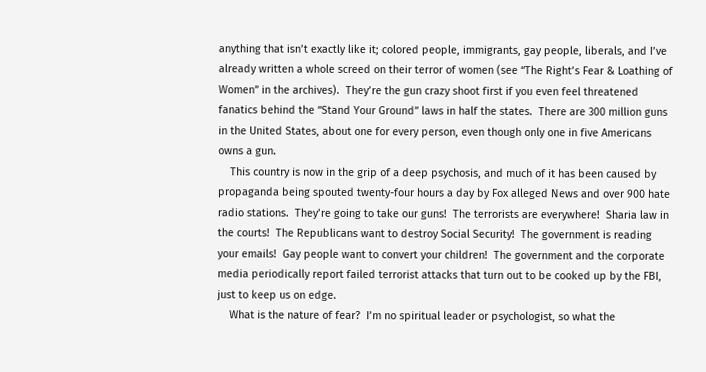anything that isn’t exactly like it; colored people, immigrants, gay people, liberals, and I’ve already written a whole screed on their terror of women (see “The Right’s Fear & Loathing of Women” in the archives).  They’re the gun crazy shoot first if you even feel threatened fanatics behind the “Stand Your Ground” laws in half the states.  There are 300 million guns in the United States, about one for every person, even though only one in five Americans owns a gun.
    This country is now in the grip of a deep psychosis, and much of it has been caused by propaganda being spouted twenty-four hours a day by Fox alleged News and over 900 hate radio stations.  They’re going to take our guns!  The terrorists are everywhere!  Sharia law in the courts!  The Republicans want to destroy Social Security!  The government is reading your emails!  Gay people want to convert your children!  The government and the corporate media periodically report failed terrorist attacks that turn out to be cooked up by the FBI, just to keep us on edge.
    What is the nature of fear?  I’m no spiritual leader or psychologist, so what the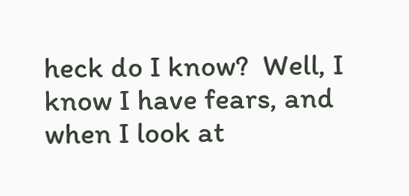heck do I know?  Well, I know I have fears, and when I look at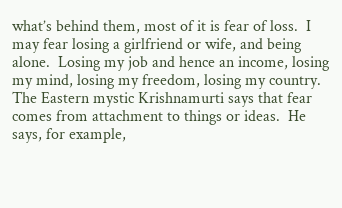what’s behind them, most of it is fear of loss.  I may fear losing a girlfriend or wife, and being alone.  Losing my job and hence an income, losing my mind, losing my freedom, losing my country.  The Eastern mystic Krishnamurti says that fear comes from attachment to things or ideas.  He says, for example,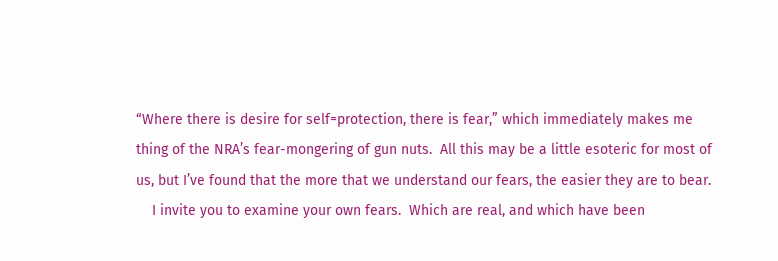“Where there is desire for self=protection, there is fear,” which immediately makes me thing of the NRA’s fear-mongering of gun nuts.  All this may be a little esoteric for most of us, but I’ve found that the more that we understand our fears, the easier they are to bear.
    I invite you to examine your own fears.  Which are real, and which have been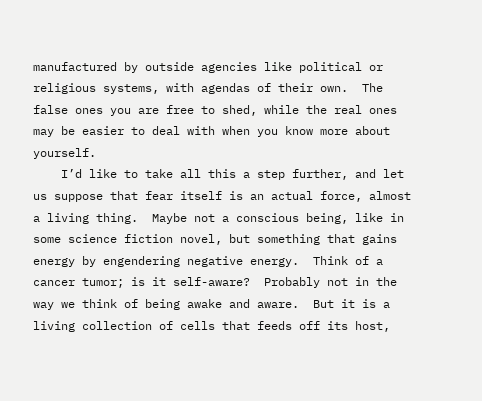manufactured by outside agencies like political or religious systems, with agendas of their own.  The false ones you are free to shed, while the real ones may be easier to deal with when you know more about yourself.
    I’d like to take all this a step further, and let us suppose that fear itself is an actual force, almost a living thing.  Maybe not a conscious being, like in some science fiction novel, but something that gains energy by engendering negative energy.  Think of a cancer tumor; is it self-aware?  Probably not in the way we think of being awake and aware.  But it is a living collection of cells that feeds off its host,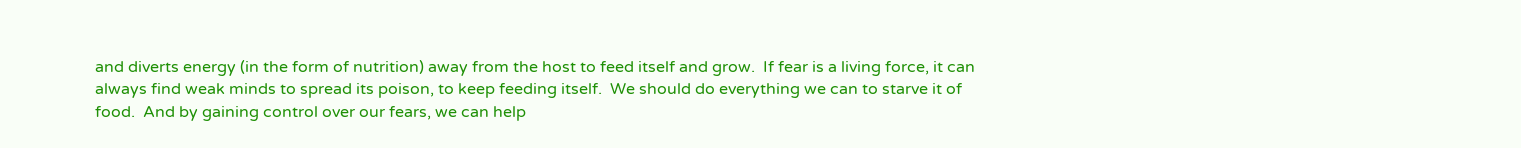and diverts energy (in the form of nutrition) away from the host to feed itself and grow.  If fear is a living force, it can always find weak minds to spread its poison, to keep feeding itself.  We should do everything we can to starve it of food.  And by gaining control over our fears, we can help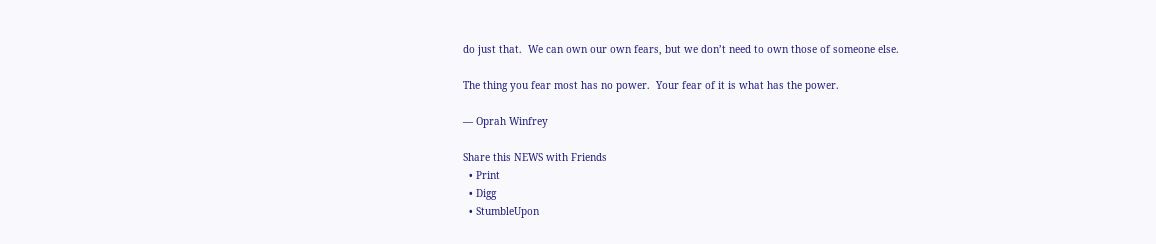do just that.  We can own our own fears, but we don’t need to own those of someone else.

The thing you fear most has no power.  Your fear of it is what has the power.

— Oprah Winfrey

Share this NEWS with Friends
  • Print
  • Digg
  • StumbleUpon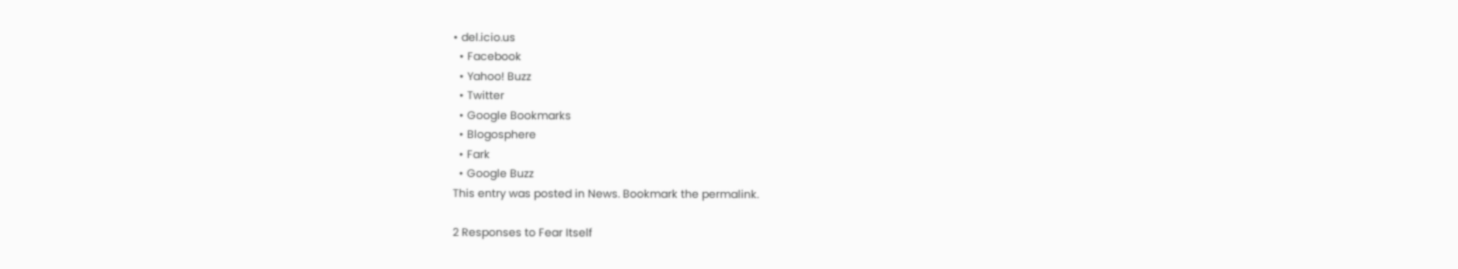• del.icio.us
  • Facebook
  • Yahoo! Buzz
  • Twitter
  • Google Bookmarks
  • Blogosphere
  • Fark
  • Google Buzz
This entry was posted in News. Bookmark the permalink.

2 Responses to Fear Itself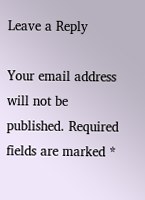Leave a Reply

Your email address will not be published. Required fields are marked *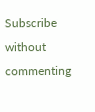Subscribe without commenting